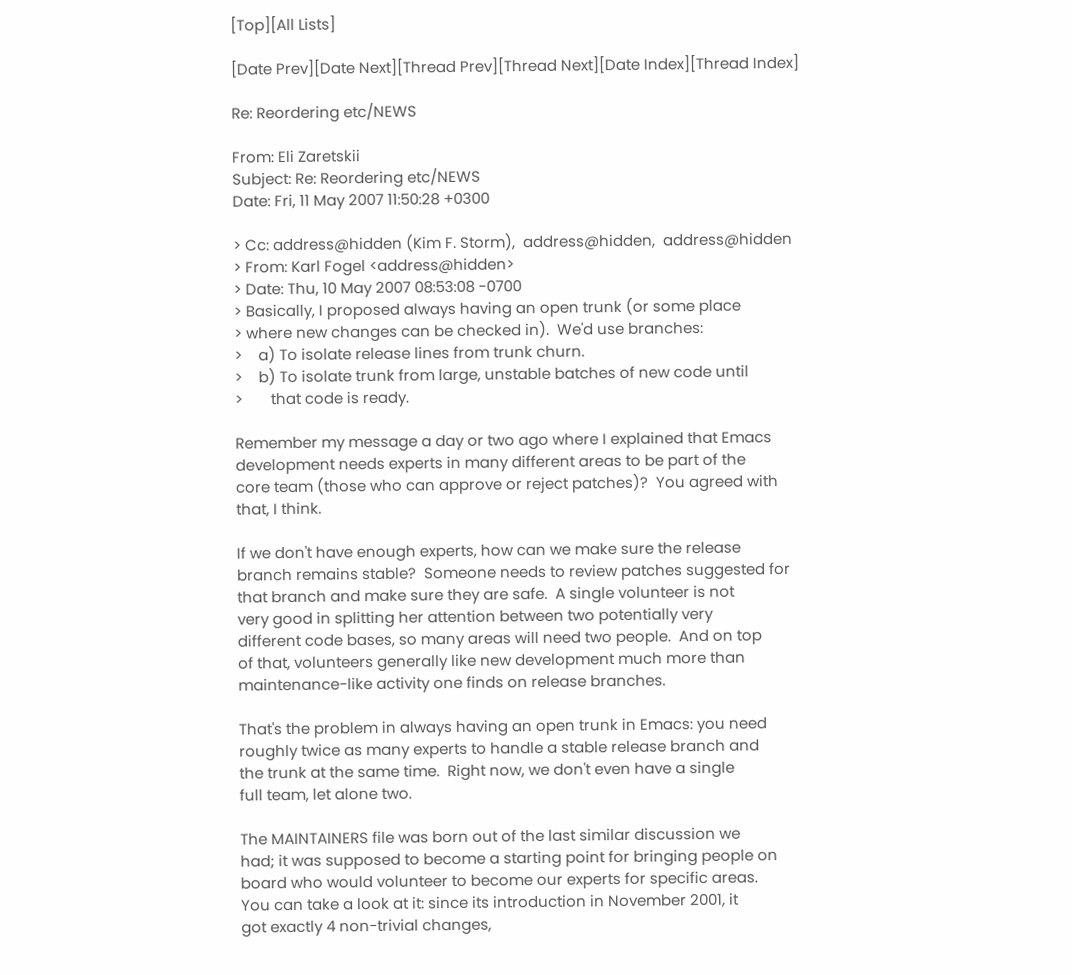[Top][All Lists]

[Date Prev][Date Next][Thread Prev][Thread Next][Date Index][Thread Index]

Re: Reordering etc/NEWS

From: Eli Zaretskii
Subject: Re: Reordering etc/NEWS
Date: Fri, 11 May 2007 11:50:28 +0300

> Cc: address@hidden (Kim F. Storm),  address@hidden,  address@hidden
> From: Karl Fogel <address@hidden>
> Date: Thu, 10 May 2007 08:53:08 -0700
> Basically, I proposed always having an open trunk (or some place
> where new changes can be checked in).  We'd use branches:
>    a) To isolate release lines from trunk churn.
>    b) To isolate trunk from large, unstable batches of new code until
>       that code is ready.

Remember my message a day or two ago where I explained that Emacs
development needs experts in many different areas to be part of the
core team (those who can approve or reject patches)?  You agreed with
that, I think.

If we don't have enough experts, how can we make sure the release
branch remains stable?  Someone needs to review patches suggested for
that branch and make sure they are safe.  A single volunteer is not
very good in splitting her attention between two potentially very
different code bases, so many areas will need two people.  And on top
of that, volunteers generally like new development much more than
maintenance-like activity one finds on release branches.

That's the problem in always having an open trunk in Emacs: you need
roughly twice as many experts to handle a stable release branch and
the trunk at the same time.  Right now, we don't even have a single
full team, let alone two.

The MAINTAINERS file was born out of the last similar discussion we
had; it was supposed to become a starting point for bringing people on
board who would volunteer to become our experts for specific areas.
You can take a look at it: since its introduction in November 2001, it
got exactly 4 non-trivial changes,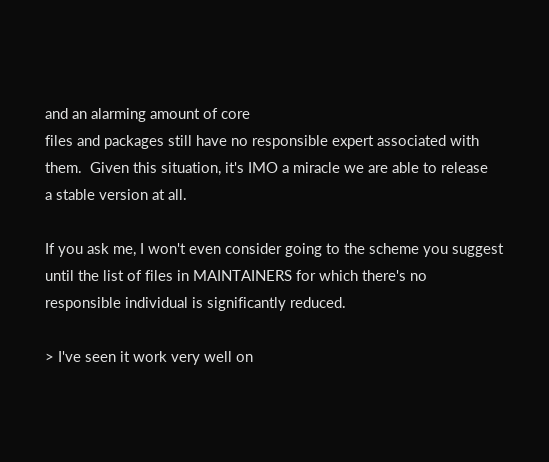and an alarming amount of core
files and packages still have no responsible expert associated with
them.  Given this situation, it's IMO a miracle we are able to release
a stable version at all.

If you ask me, I won't even consider going to the scheme you suggest
until the list of files in MAINTAINERS for which there's no
responsible individual is significantly reduced.

> I've seen it work very well on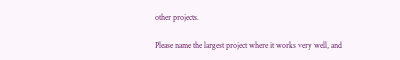other projects.

Please name the largest project where it works very well, and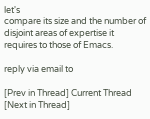let's
compare its size and the number of disjoint areas of expertise it
requires to those of Emacs.

reply via email to

[Prev in Thread] Current Thread [Next in Thread]